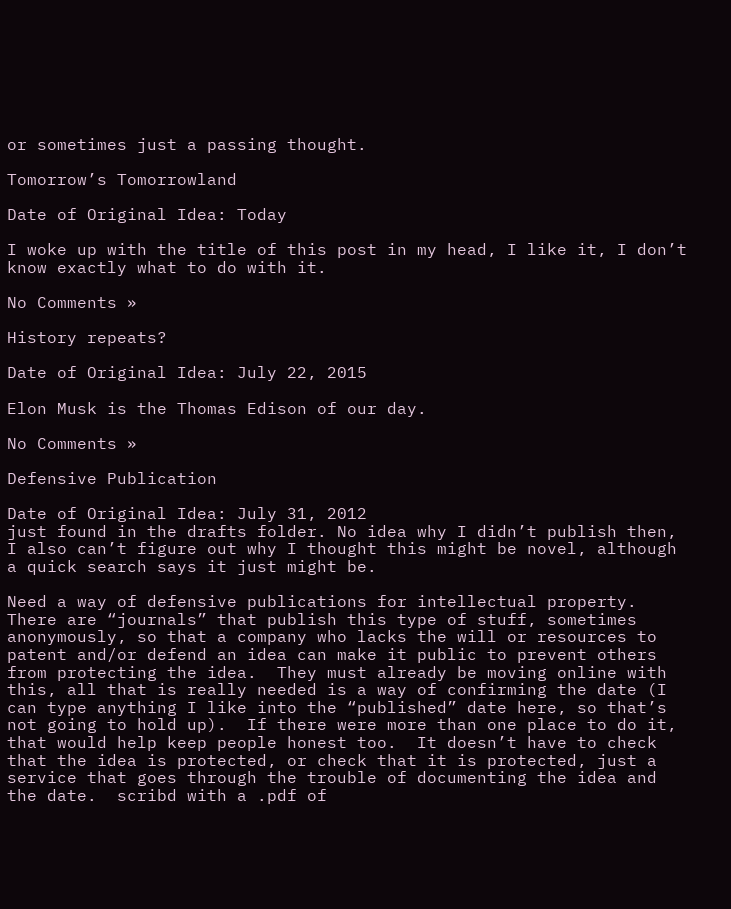or sometimes just a passing thought.

Tomorrow’s Tomorrowland

Date of Original Idea: Today

I woke up with the title of this post in my head, I like it, I don’t know exactly what to do with it.

No Comments »

History repeats?

Date of Original Idea: July 22, 2015

Elon Musk is the Thomas Edison of our day.

No Comments »

Defensive Publication

Date of Original Idea: July 31, 2012
just found in the drafts folder. No idea why I didn’t publish then, I also can’t figure out why I thought this might be novel, although a quick search says it just might be.

Need a way of defensive publications for intellectual property.  There are “journals” that publish this type of stuff, sometimes anonymously, so that a company who lacks the will or resources to patent and/or defend an idea can make it public to prevent others from protecting the idea.  They must already be moving online with this, all that is really needed is a way of confirming the date (I can type anything I like into the “published” date here, so that’s not going to hold up).  If there were more than one place to do it, that would help keep people honest too.  It doesn’t have to check that the idea is protected, or check that it is protected, just a service that goes through the trouble of documenting the idea and the date.  scribd with a .pdf of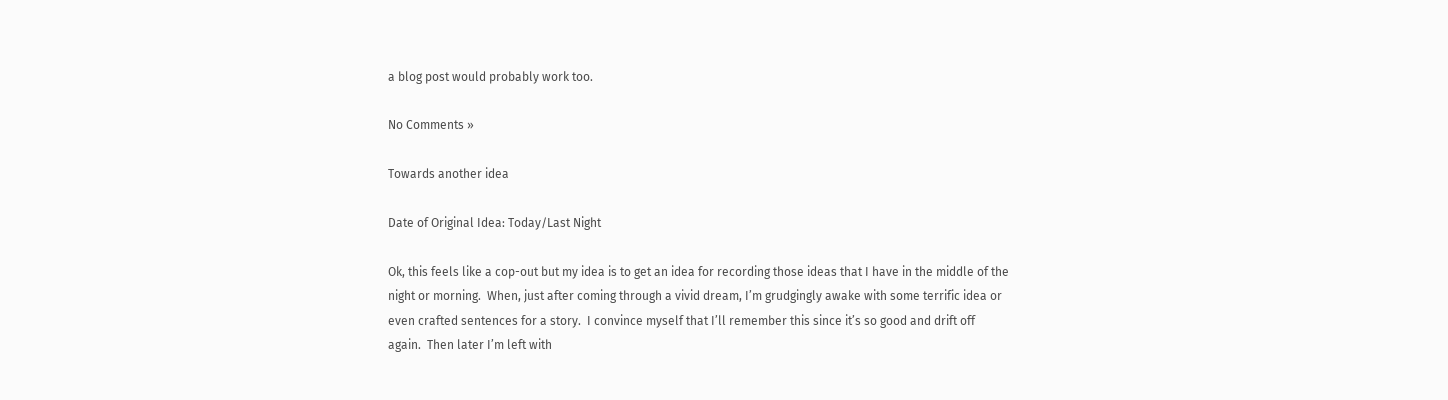a blog post would probably work too.

No Comments »

Towards another idea

Date of Original Idea: Today/Last Night

Ok, this feels like a cop-out but my idea is to get an idea for recording those ideas that I have in the middle of the night or morning.  When, just after coming through a vivid dream, I’m grudgingly awake with some terrific idea or even crafted sentences for a story.  I convince myself that I’ll remember this since it’s so good and drift off again.  Then later I’m left with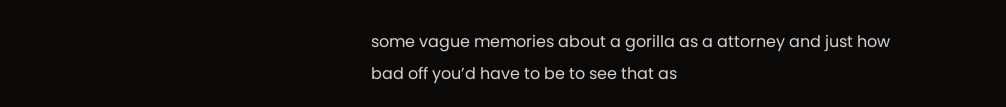some vague memories about a gorilla as a attorney and just how bad off you’d have to be to see that as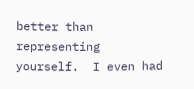better than representing yourself.  I even had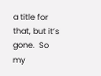a title for that, but it’s gone.  So my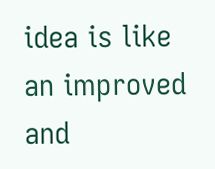idea is like an improved and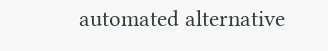automated alternative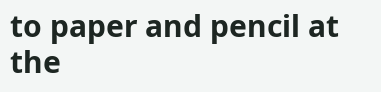to paper and pencil at the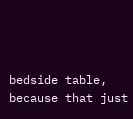bedside table, because that just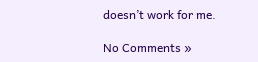doesn’t work for me.

No Comments »